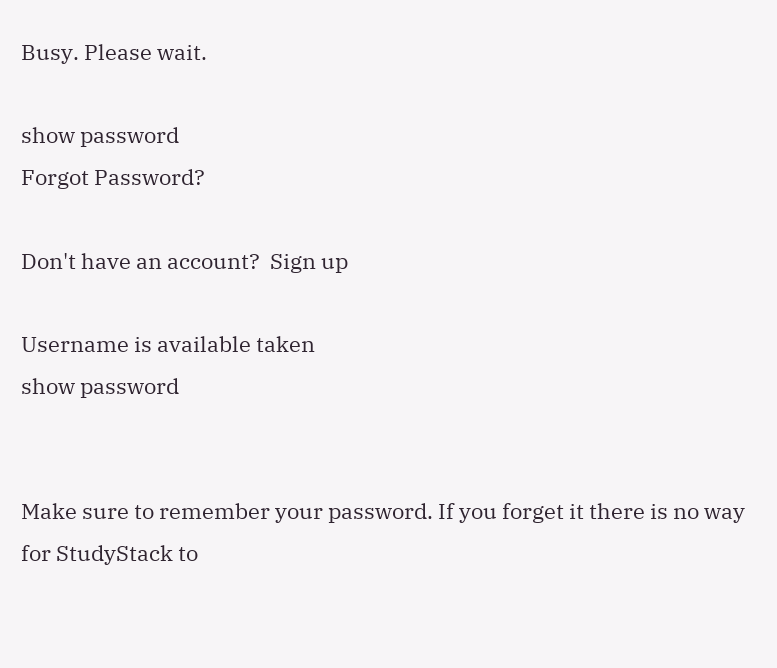Busy. Please wait.

show password
Forgot Password?

Don't have an account?  Sign up

Username is available taken
show password


Make sure to remember your password. If you forget it there is no way for StudyStack to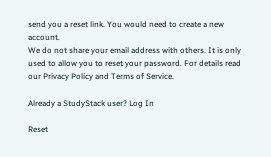send you a reset link. You would need to create a new account.
We do not share your email address with others. It is only used to allow you to reset your password. For details read our Privacy Policy and Terms of Service.

Already a StudyStack user? Log In

Reset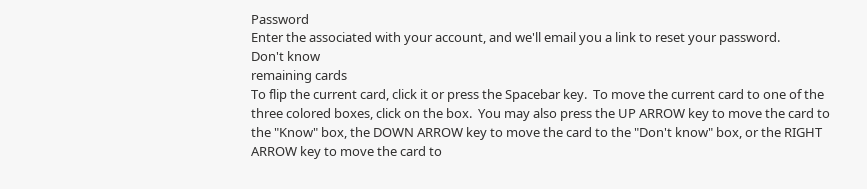Password
Enter the associated with your account, and we'll email you a link to reset your password.
Don't know
remaining cards
To flip the current card, click it or press the Spacebar key.  To move the current card to one of the three colored boxes, click on the box.  You may also press the UP ARROW key to move the card to the "Know" box, the DOWN ARROW key to move the card to the "Don't know" box, or the RIGHT ARROW key to move the card to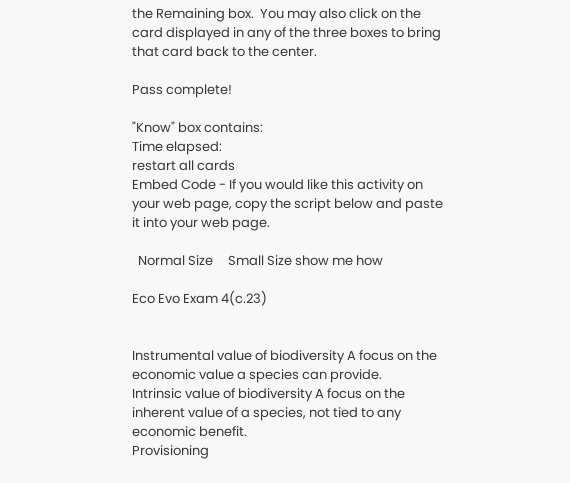the Remaining box.  You may also click on the card displayed in any of the three boxes to bring that card back to the center.

Pass complete!

"Know" box contains:
Time elapsed:
restart all cards
Embed Code - If you would like this activity on your web page, copy the script below and paste it into your web page.

  Normal Size     Small Size show me how

Eco Evo Exam 4(c.23)


Instrumental value of biodiversity A focus on the economic value a species can provide.
Intrinsic value of biodiversity A focus on the inherent value of a species, not tied to any economic benefit.
Provisioning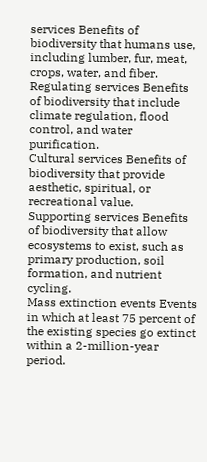services Benefits of biodiversity that humans use, including lumber, fur, meat, crops, water, and fiber.
Regulating services Benefits of biodiversity that include climate regulation, flood control, and water purification.
Cultural services Benefits of biodiversity that provide aesthetic, spiritual, or recreational value.
Supporting services Benefits of biodiversity that allow ecosystems to exist, such as primary production, soil formation, and nutrient cycling.
Mass extinction events Events in which at least 75 percent of the existing species go extinct within a 2-million-year period.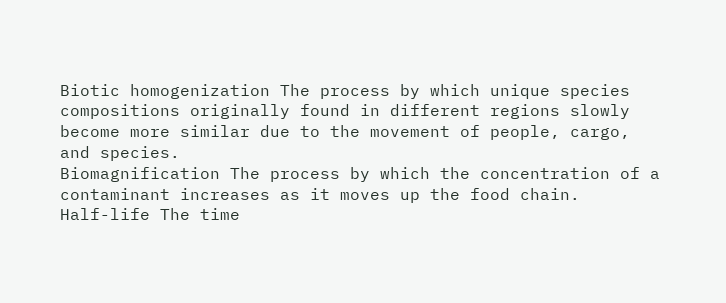Biotic homogenization The process by which unique species compositions originally found in different regions slowly become more similar due to the movement of people, cargo, and species.
Biomagnification The process by which the concentration of a contaminant increases as it moves up the food chain.
Half-life The time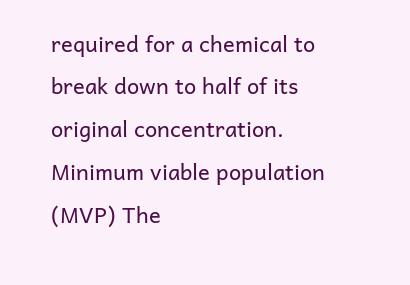required for a chemical to break down to half of its original concentration.
Minimum viable population (MVP) The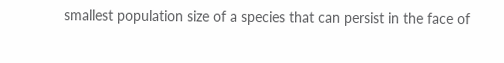smallest population size of a species that can persist in the face of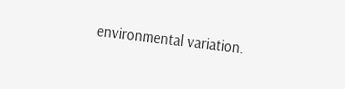environmental variation.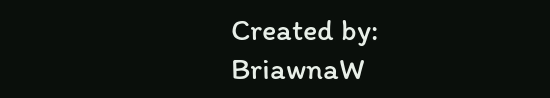Created by: BriawnaW